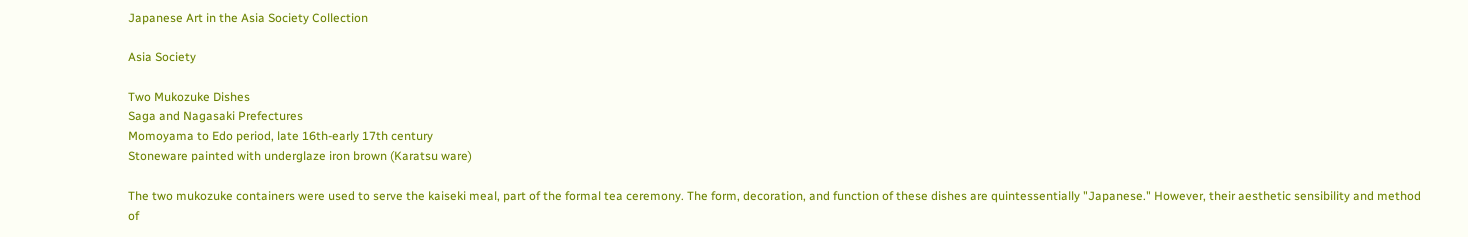Japanese Art in the Asia Society Collection

Asia Society

Two Mukozuke Dishes
Saga and Nagasaki Prefectures
Momoyama to Edo period, late 16th-early 17th century
Stoneware painted with underglaze iron brown (Karatsu ware)

The two mukozuke containers were used to serve the kaiseki meal, part of the formal tea ceremony. The form, decoration, and function of these dishes are quintessentially "Japanese." However, their aesthetic sensibility and method of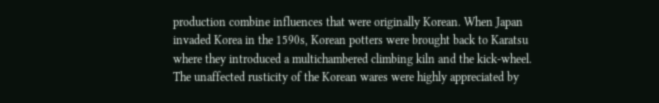production combine influences that were originally Korean. When Japan invaded Korea in the 1590s, Korean potters were brought back to Karatsu where they introduced a multichambered climbing kiln and the kick-wheel. The unaffected rusticity of the Korean wares were highly appreciated by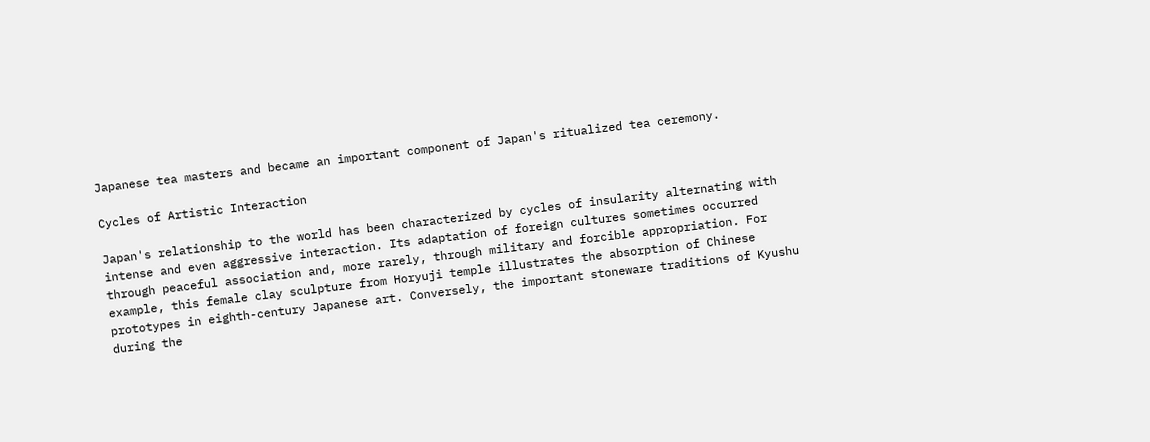Japanese tea masters and became an important component of Japan's ritualized tea ceremony.

Cycles of Artistic Interaction

Japan's relationship to the world has been characterized by cycles of insularity alternating with intense and even aggressive interaction. Its adaptation of foreign cultures sometimes occurred through peaceful association and, more rarely, through military and forcible appropriation. For example, this female clay sculpture from Horyuji temple illustrates the absorption of Chinese prototypes in eighth-century Japanese art. Conversely, the important stoneware traditions of Kyushu during the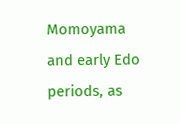Momoyama and early Edo periods, as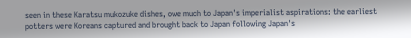seen in these Karatsu mukozuke dishes, owe much to Japan's imperialist aspirations: the earliest potters were Koreans captured and brought back to Japan following Japan's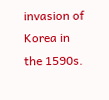invasion of Korea in the 1590s.